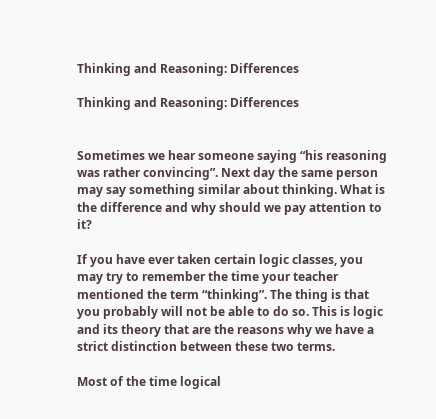Thinking and Reasoning: Differences

Thinking and Reasoning: Differences


Sometimes we hear someone saying “his reasoning was rather convincing”. Next day the same person may say something similar about thinking. What is the difference and why should we pay attention to it?

If you have ever taken certain logic classes, you may try to remember the time your teacher mentioned the term “thinking”. The thing is that you probably will not be able to do so. This is logic and its theory that are the reasons why we have a strict distinction between these two terms.

Most of the time logical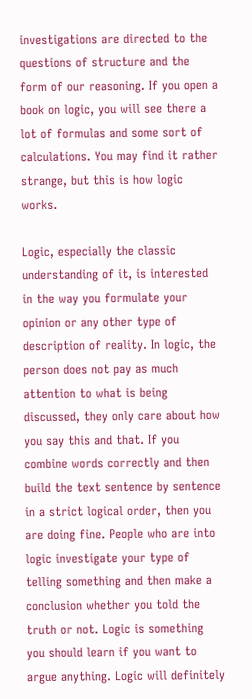investigations are directed to the questions of structure and the form of our reasoning. If you open a book on logic, you will see there a lot of formulas and some sort of calculations. You may find it rather strange, but this is how logic works.

Logic, especially the classic understanding of it, is interested in the way you formulate your opinion or any other type of description of reality. In logic, the person does not pay as much attention to what is being discussed, they only care about how you say this and that. If you combine words correctly and then build the text sentence by sentence in a strict logical order, then you are doing fine. People who are into logic investigate your type of telling something and then make a conclusion whether you told the truth or not. Logic is something you should learn if you want to argue anything. Logic will definitely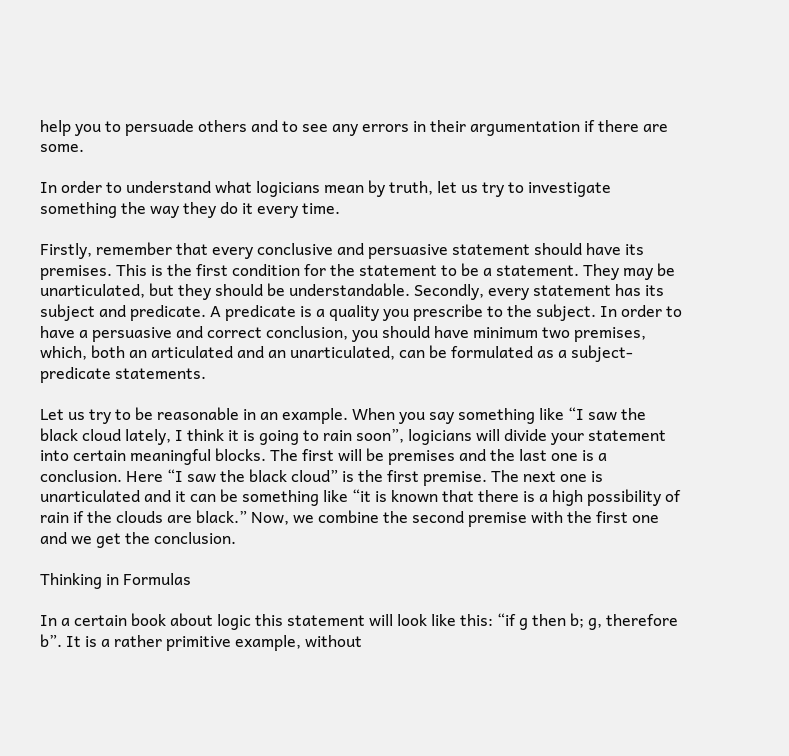help you to persuade others and to see any errors in their argumentation if there are some.

In order to understand what logicians mean by truth, let us try to investigate something the way they do it every time.

Firstly, remember that every conclusive and persuasive statement should have its premises. This is the first condition for the statement to be a statement. They may be unarticulated, but they should be understandable. Secondly, every statement has its subject and predicate. A predicate is a quality you prescribe to the subject. In order to have a persuasive and correct conclusion, you should have minimum two premises, which, both an articulated and an unarticulated, can be formulated as a subject-predicate statements.

Let us try to be reasonable in an example. When you say something like “I saw the black cloud lately, I think it is going to rain soon”, logicians will divide your statement into certain meaningful blocks. The first will be premises and the last one is a conclusion. Here “I saw the black cloud” is the first premise. The next one is unarticulated and it can be something like “it is known that there is a high possibility of rain if the clouds are black.” Now, we combine the second premise with the first one and we get the conclusion.

Thinking in Formulas

In a certain book about logic this statement will look like this: “if g then b; g, therefore b”. It is a rather primitive example, without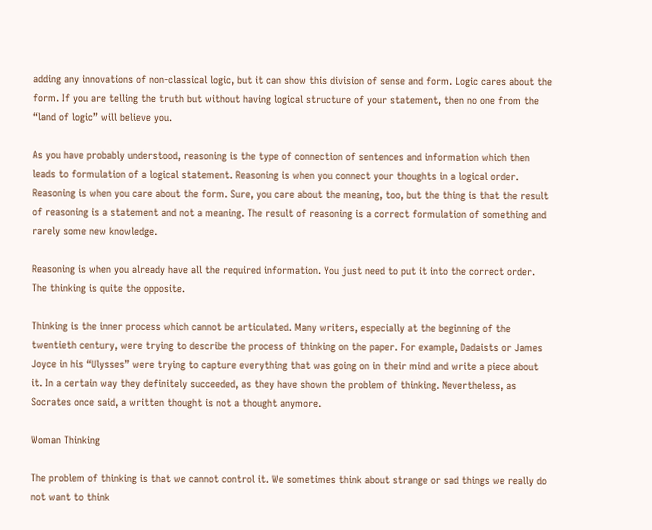adding any innovations of non-classical logic, but it can show this division of sense and form. Logic cares about the form. If you are telling the truth but without having logical structure of your statement, then no one from the “land of logic” will believe you.

As you have probably understood, reasoning is the type of connection of sentences and information which then leads to formulation of a logical statement. Reasoning is when you connect your thoughts in a logical order. Reasoning is when you care about the form. Sure, you care about the meaning, too, but the thing is that the result of reasoning is a statement and not a meaning. The result of reasoning is a correct formulation of something and rarely some new knowledge.

Reasoning is when you already have all the required information. You just need to put it into the correct order. The thinking is quite the opposite.

Thinking is the inner process which cannot be articulated. Many writers, especially at the beginning of the twentieth century, were trying to describe the process of thinking on the paper. For example, Dadaists or James Joyce in his “Ulysses” were trying to capture everything that was going on in their mind and write a piece about it. In a certain way they definitely succeeded, as they have shown the problem of thinking. Nevertheless, as Socrates once said, a written thought is not a thought anymore.

Woman Thinking

The problem of thinking is that we cannot control it. We sometimes think about strange or sad things we really do not want to think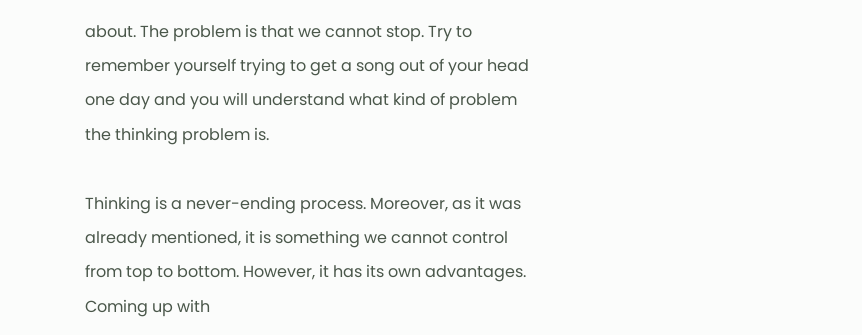about. The problem is that we cannot stop. Try to remember yourself trying to get a song out of your head one day and you will understand what kind of problem the thinking problem is.

Thinking is a never-ending process. Moreover, as it was already mentioned, it is something we cannot control from top to bottom. However, it has its own advantages. Coming up with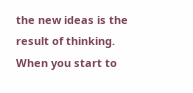the new ideas is the result of thinking. When you start to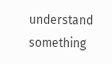understand something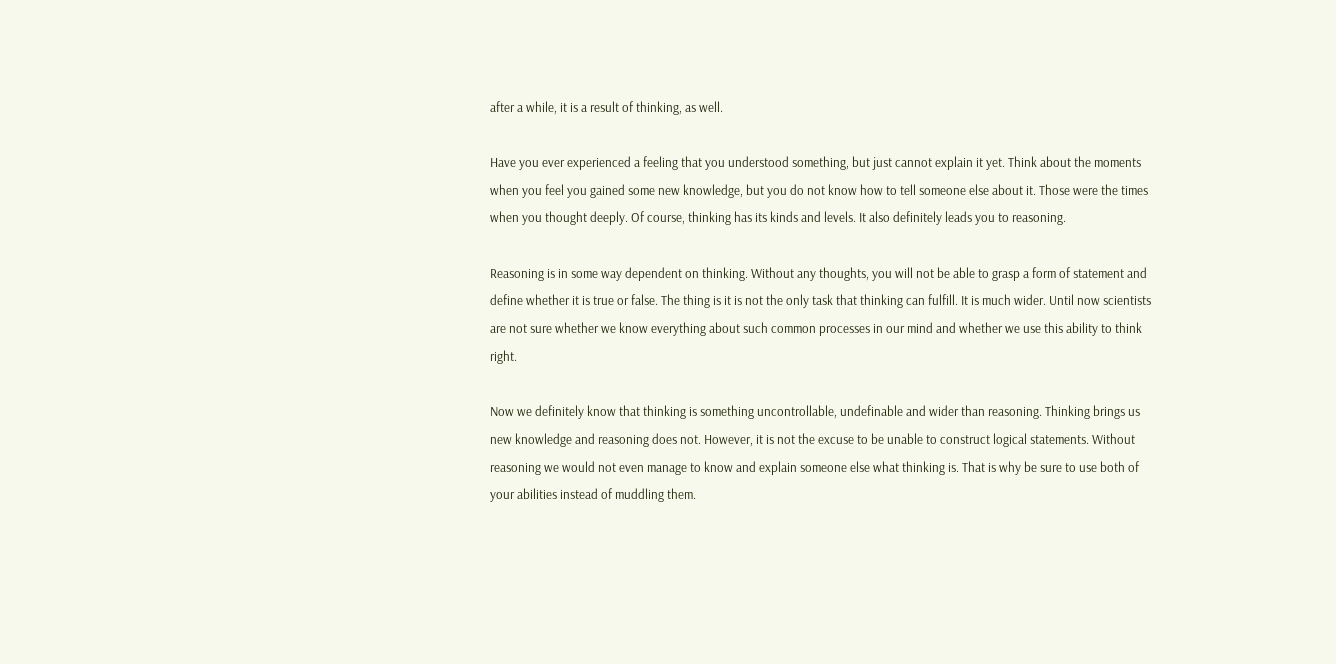after a while, it is a result of thinking, as well.

Have you ever experienced a feeling that you understood something, but just cannot explain it yet. Think about the moments when you feel you gained some new knowledge, but you do not know how to tell someone else about it. Those were the times when you thought deeply. Of course, thinking has its kinds and levels. It also definitely leads you to reasoning.

Reasoning is in some way dependent on thinking. Without any thoughts, you will not be able to grasp a form of statement and define whether it is true or false. The thing is it is not the only task that thinking can fulfill. It is much wider. Until now scientists are not sure whether we know everything about such common processes in our mind and whether we use this ability to think right.

Now we definitely know that thinking is something uncontrollable, undefinable and wider than reasoning. Thinking brings us new knowledge and reasoning does not. However, it is not the excuse to be unable to construct logical statements. Without reasoning we would not even manage to know and explain someone else what thinking is. That is why be sure to use both of your abilities instead of muddling them.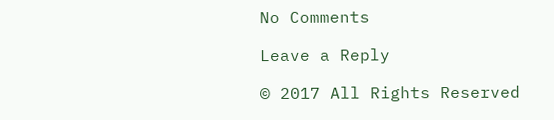No Comments

Leave a Reply

© 2017 All Rights Reserved